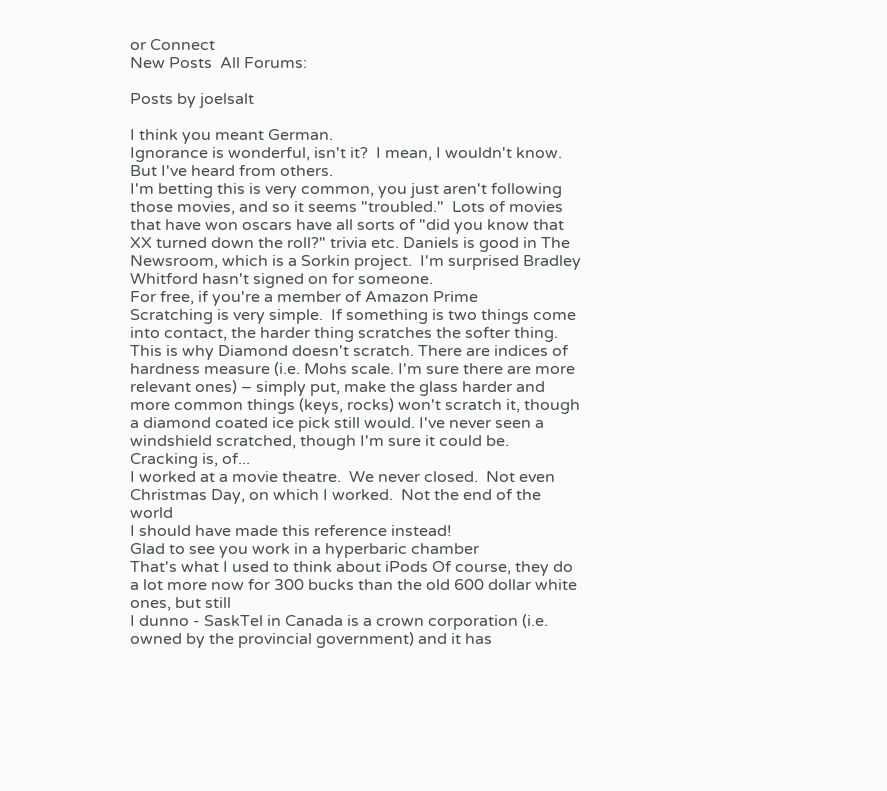or Connect
New Posts  All Forums:

Posts by joelsalt

I think you meant German.
Ignorance is wonderful, isn't it?  I mean, I wouldn't know.  But I've heard from others.
I'm betting this is very common, you just aren't following those movies, and so it seems "troubled."  Lots of movies that have won oscars have all sorts of "did you know that XX turned down the roll?" trivia etc. Daniels is good in The Newsroom, which is a Sorkin project.  I'm surprised Bradley Whitford hasn't signed on for someone.
For free, if you're a member of Amazon Prime
Scratching is very simple.  If something is two things come into contact, the harder thing scratches the softer thing.  This is why Diamond doesn't scratch. There are indices of hardness measure (i.e. Mohs scale. I'm sure there are more relevant ones) – simply put, make the glass harder and more common things (keys, rocks) won't scratch it, though a diamond coated ice pick still would. I've never seen a windshield scratched, though I'm sure it could be.  Cracking is, of...
I worked at a movie theatre.  We never closed.  Not even Christmas Day, on which I worked.  Not the end of the world
I should have made this reference instead!
Glad to see you work in a hyperbaric chamber
That's what I used to think about iPods Of course, they do a lot more now for 300 bucks than the old 600 dollar white ones, but still
I dunno - SaskTel in Canada is a crown corporation (i.e. owned by the provincial government) and it has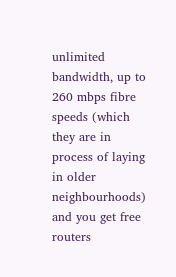unlimited bandwidth, up to 260 mbps fibre speeds (which they are in process of laying in older neighbourhoods) and you get free routers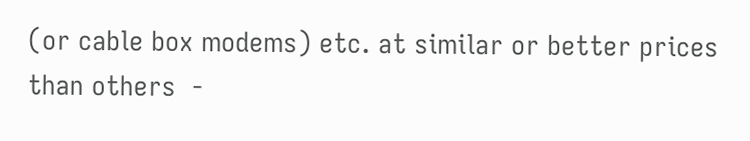(or cable box modems) etc. at similar or better prices than others  -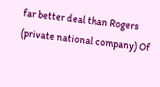far better deal than Rogers (private national company) Of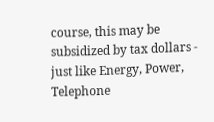course, this may be subsidized by tax dollars - just like Energy, Power, Telephone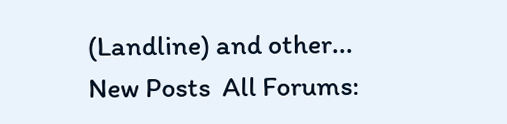(Landline) and other...
New Posts  All Forums: